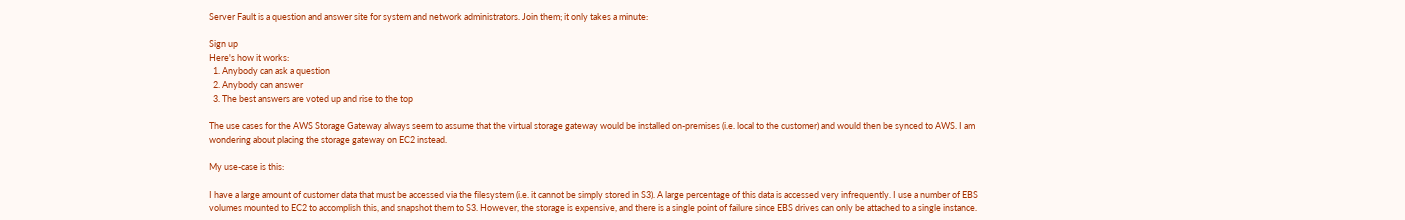Server Fault is a question and answer site for system and network administrators. Join them; it only takes a minute:

Sign up
Here's how it works:
  1. Anybody can ask a question
  2. Anybody can answer
  3. The best answers are voted up and rise to the top

The use cases for the AWS Storage Gateway always seem to assume that the virtual storage gateway would be installed on-premises (i.e. local to the customer) and would then be synced to AWS. I am wondering about placing the storage gateway on EC2 instead.

My use-case is this:

I have a large amount of customer data that must be accessed via the filesystem (i.e. it cannot be simply stored in S3). A large percentage of this data is accessed very infrequently. I use a number of EBS volumes mounted to EC2 to accomplish this, and snapshot them to S3. However, the storage is expensive, and there is a single point of failure since EBS drives can only be attached to a single instance.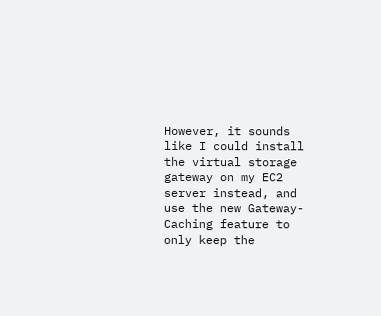However, it sounds like I could install the virtual storage gateway on my EC2 server instead, and use the new Gateway-Caching feature to only keep the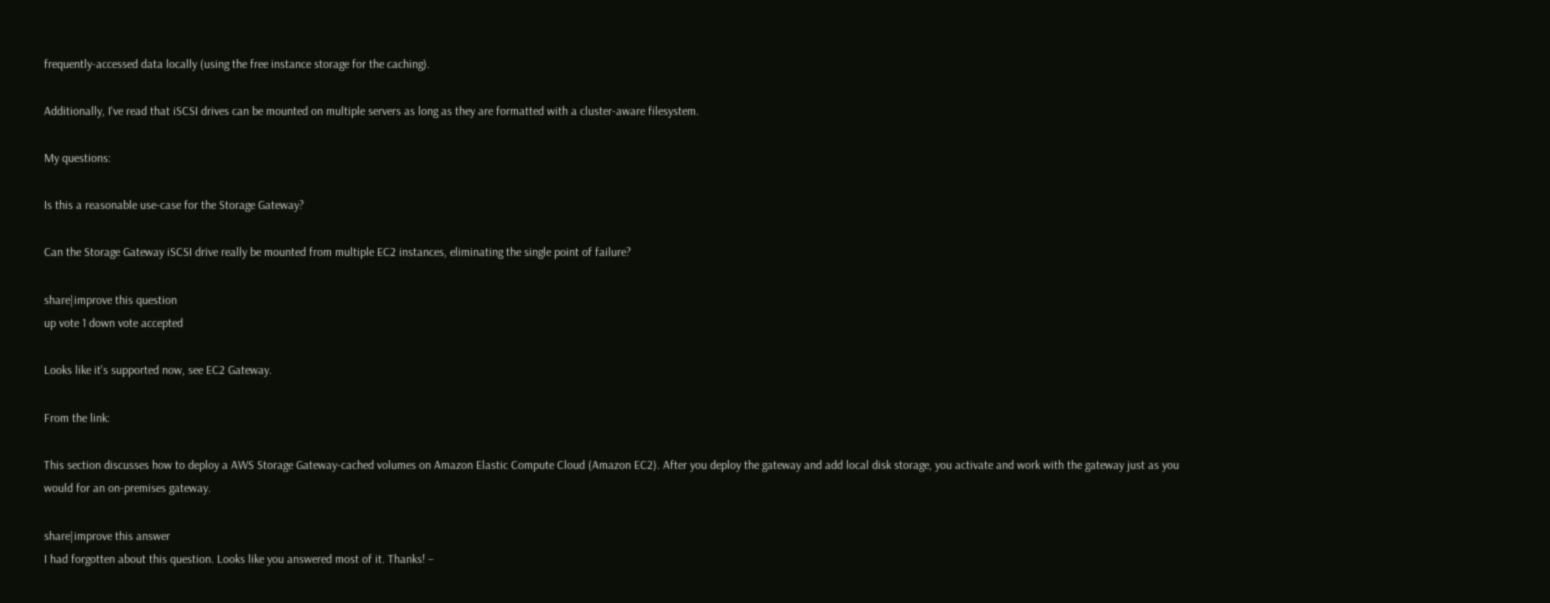frequently-accessed data locally (using the free instance storage for the caching).

Additionally, I've read that iSCSI drives can be mounted on multiple servers as long as they are formatted with a cluster-aware filesystem.

My questions:

Is this a reasonable use-case for the Storage Gateway?

Can the Storage Gateway iSCSI drive really be mounted from multiple EC2 instances, eliminating the single point of failure?

share|improve this question
up vote 1 down vote accepted

Looks like it's supported now, see EC2 Gateway.

From the link:

This section discusses how to deploy a AWS Storage Gateway-cached volumes on Amazon Elastic Compute Cloud (Amazon EC2). After you deploy the gateway and add local disk storage, you activate and work with the gateway just as you would for an on-premises gateway.

share|improve this answer
I had forgotten about this question. Looks like you answered most of it. Thanks! –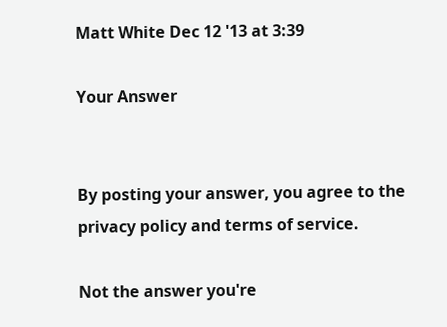Matt White Dec 12 '13 at 3:39

Your Answer


By posting your answer, you agree to the privacy policy and terms of service.

Not the answer you're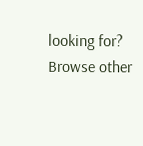looking for? Browse other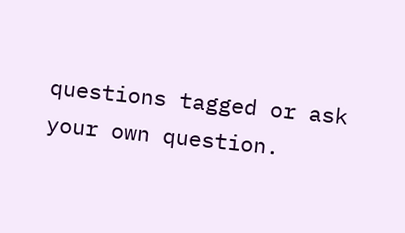questions tagged or ask your own question.